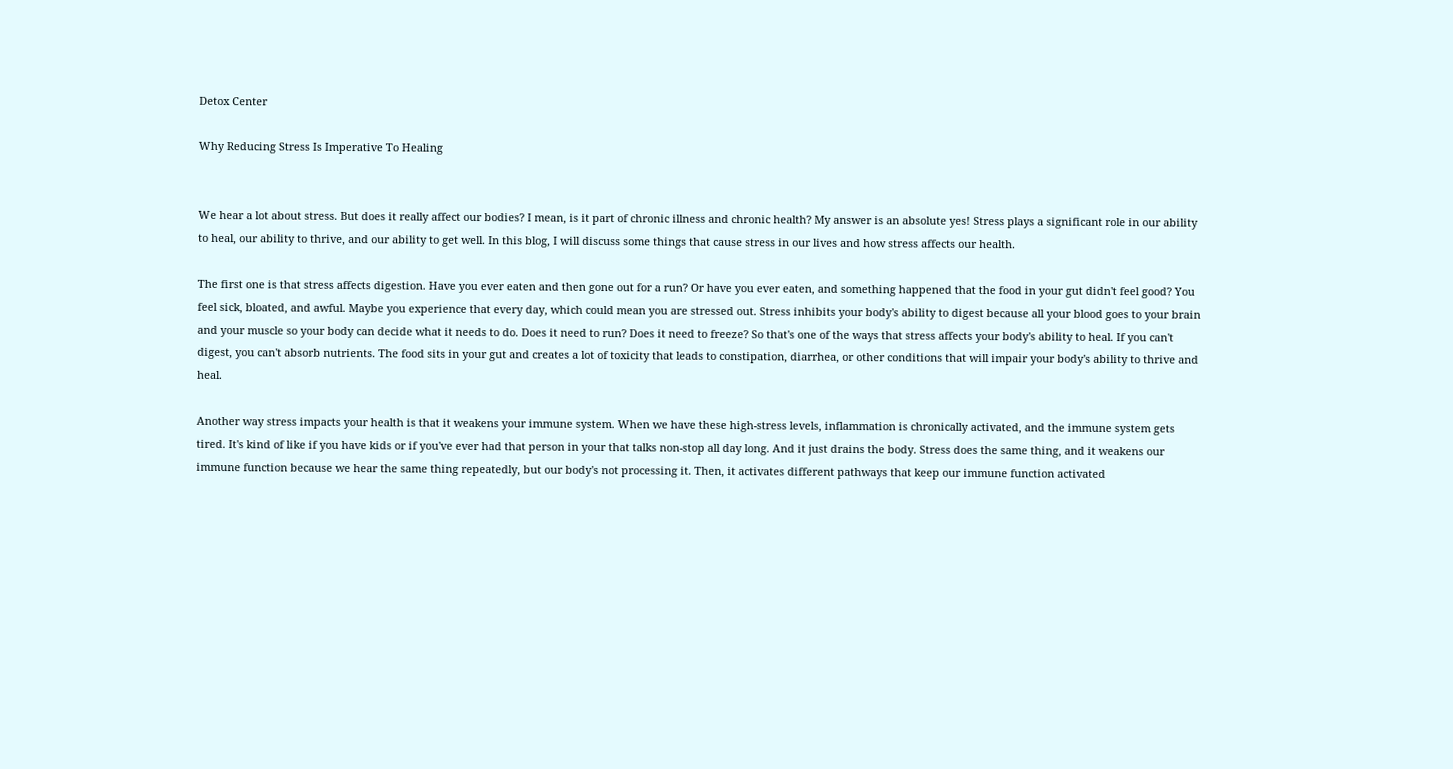Detox Center

Why Reducing Stress Is Imperative To Healing


We hear a lot about stress. But does it really affect our bodies? I mean, is it part of chronic illness and chronic health? My answer is an absolute yes! Stress plays a significant role in our ability to heal, our ability to thrive, and our ability to get well. In this blog, I will discuss some things that cause stress in our lives and how stress affects our health.

The first one is that stress affects digestion. Have you ever eaten and then gone out for a run? Or have you ever eaten, and something happened that the food in your gut didn't feel good? You feel sick, bloated, and awful. Maybe you experience that every day, which could mean you are stressed out. Stress inhibits your body's ability to digest because all your blood goes to your brain and your muscle so your body can decide what it needs to do. Does it need to run? Does it need to freeze? So that's one of the ways that stress affects your body's ability to heal. If you can't digest, you can't absorb nutrients. The food sits in your gut and creates a lot of toxicity that leads to constipation, diarrhea, or other conditions that will impair your body's ability to thrive and heal.

Another way stress impacts your health is that it weakens your immune system. When we have these high-stress levels, inflammation is chronically activated, and the immune system gets tired. It's kind of like if you have kids or if you've ever had that person in your that talks non-stop all day long. And it just drains the body. Stress does the same thing, and it weakens our immune function because we hear the same thing repeatedly, but our body's not processing it. Then, it activates different pathways that keep our immune function activated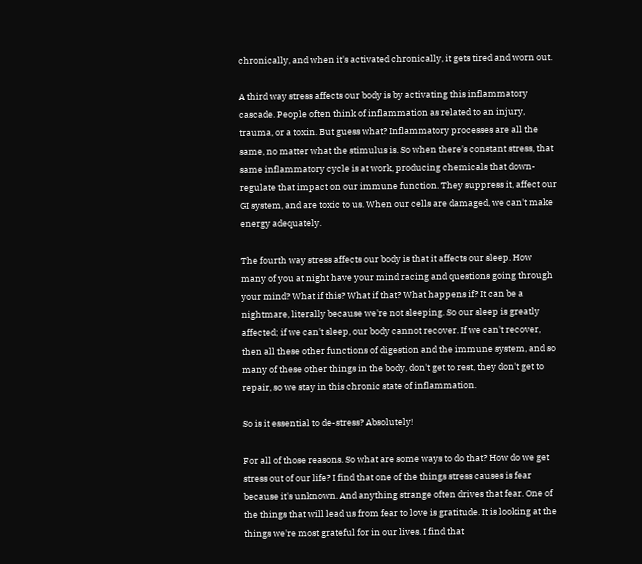chronically, and when it's activated chronically, it gets tired and worn out.

A third way stress affects our body is by activating this inflammatory cascade. People often think of inflammation as related to an injury, trauma, or a toxin. But guess what? Inflammatory processes are all the same, no matter what the stimulus is. So when there's constant stress, that same inflammatory cycle is at work, producing chemicals that down-regulate that impact on our immune function. They suppress it, affect our GI system, and are toxic to us. When our cells are damaged, we can't make energy adequately.

The fourth way stress affects our body is that it affects our sleep. How many of you at night have your mind racing and questions going through your mind? What if this? What if that? What happens if? It can be a nightmare, literally because we're not sleeping. So our sleep is greatly affected; if we can't sleep, our body cannot recover. If we can't recover, then all these other functions of digestion and the immune system, and so many of these other things in the body, don't get to rest, they don't get to repair, so we stay in this chronic state of inflammation.

So is it essential to de-stress? Absolutely!

For all of those reasons. So what are some ways to do that? How do we get stress out of our life? I find that one of the things stress causes is fear because it's unknown. And anything strange often drives that fear. One of the things that will lead us from fear to love is gratitude. It is looking at the things we're most grateful for in our lives. I find that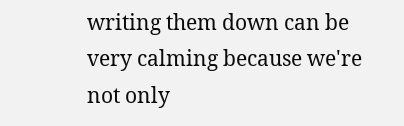writing them down can be very calming because we're not only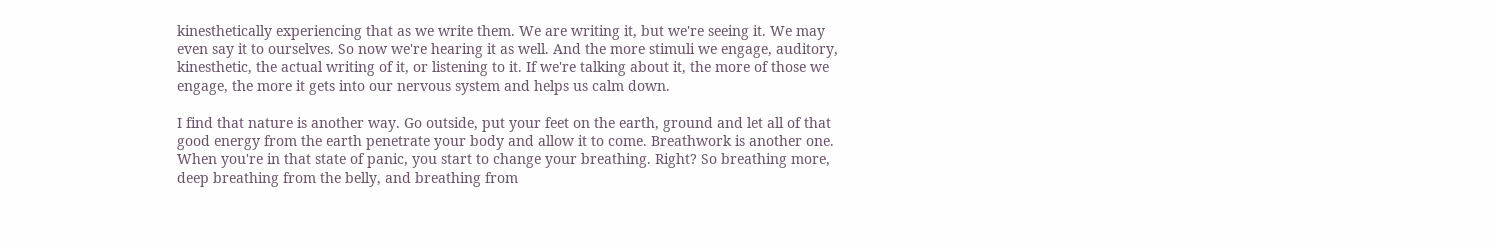kinesthetically experiencing that as we write them. We are writing it, but we're seeing it. We may even say it to ourselves. So now we're hearing it as well. And the more stimuli we engage, auditory, kinesthetic, the actual writing of it, or listening to it. If we're talking about it, the more of those we engage, the more it gets into our nervous system and helps us calm down.

I find that nature is another way. Go outside, put your feet on the earth, ground and let all of that good energy from the earth penetrate your body and allow it to come. Breathwork is another one. When you're in that state of panic, you start to change your breathing. Right? So breathing more, deep breathing from the belly, and breathing from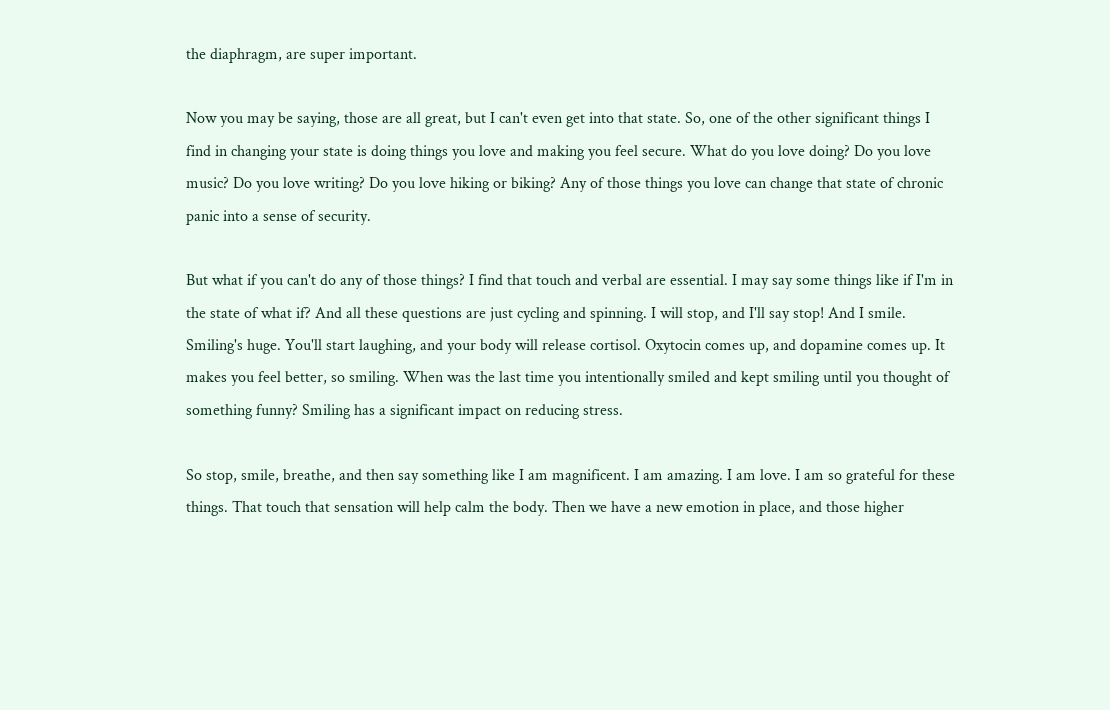the diaphragm, are super important.

Now you may be saying, those are all great, but I can't even get into that state. So, one of the other significant things I find in changing your state is doing things you love and making you feel secure. What do you love doing? Do you love music? Do you love writing? Do you love hiking or biking? Any of those things you love can change that state of chronic panic into a sense of security.

But what if you can't do any of those things? I find that touch and verbal are essential. I may say some things like if I'm in the state of what if? And all these questions are just cycling and spinning. I will stop, and I'll say stop! And I smile. Smiling's huge. You'll start laughing, and your body will release cortisol. Oxytocin comes up, and dopamine comes up. It makes you feel better, so smiling. When was the last time you intentionally smiled and kept smiling until you thought of something funny? Smiling has a significant impact on reducing stress.

So stop, smile, breathe, and then say something like I am magnificent. I am amazing. I am love. I am so grateful for these things. That touch that sensation will help calm the body. Then we have a new emotion in place, and those higher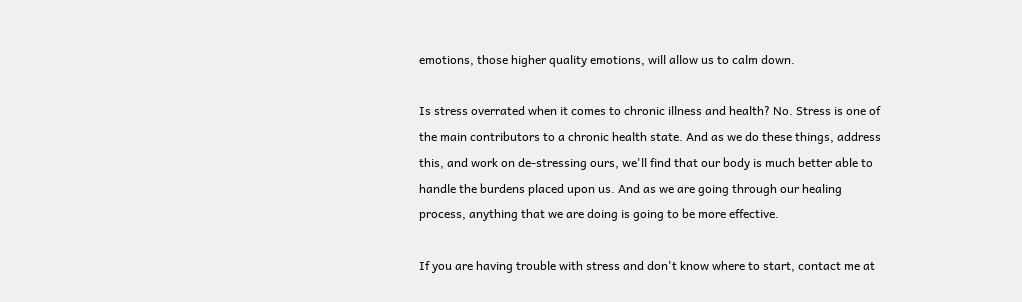emotions, those higher quality emotions, will allow us to calm down.

Is stress overrated when it comes to chronic illness and health? No. Stress is one of the main contributors to a chronic health state. And as we do these things, address this, and work on de-stressing ours, we'll find that our body is much better able to handle the burdens placed upon us. And as we are going through our healing process, anything that we are doing is going to be more effective.

If you are having trouble with stress and don't know where to start, contact me at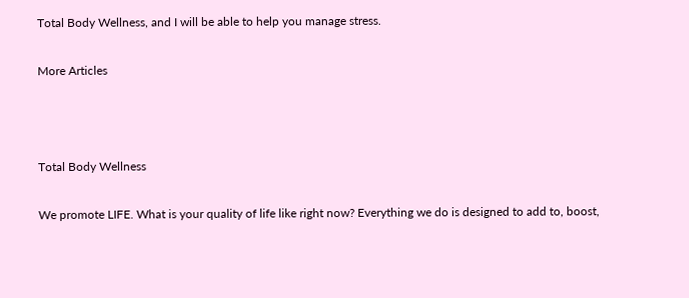Total Body Wellness, and I will be able to help you manage stress.

More Articles



Total Body Wellness

We promote LIFE. What is your quality of life like right now? Everything we do is designed to add to, boost,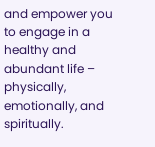and empower you to engage in a healthy and abundant life – physically, emotionally, and spiritually.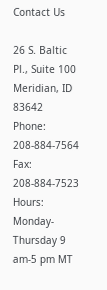Contact Us

26 S. Baltic Pl., Suite 100
Meridian, ID 83642
Phone: 208-884-7564
Fax: 208-884-7523
Hours: Monday-Thursday 9 am-5 pm MT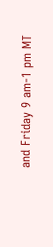and Friday 9 am-1 pm MT